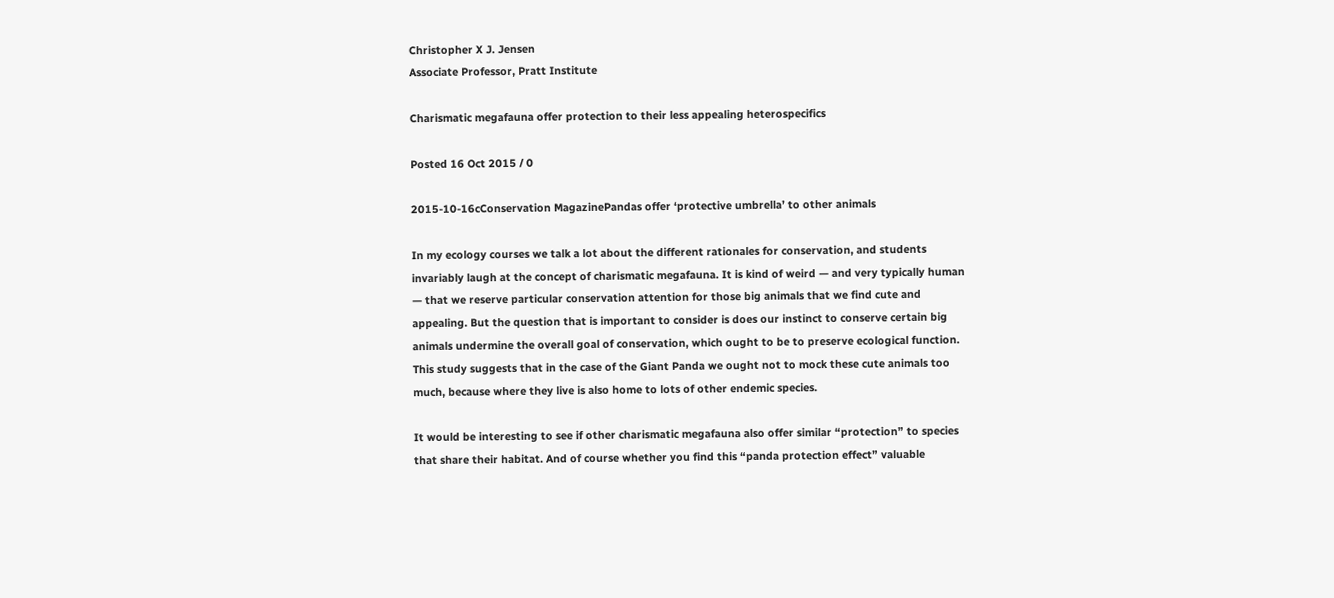Christopher X J. Jensen
Associate Professor, Pratt Institute

Charismatic megafauna offer protection to their less appealing heterospecifics

Posted 16 Oct 2015 / 0

2015-10-16cConservation MagazinePandas offer ‘protective umbrella’ to other animals

In my ecology courses we talk a lot about the different rationales for conservation, and students invariably laugh at the concept of charismatic megafauna. It is kind of weird — and very typically human — that we reserve particular conservation attention for those big animals that we find cute and appealing. But the question that is important to consider is does our instinct to conserve certain big animals undermine the overall goal of conservation, which ought to be to preserve ecological function. This study suggests that in the case of the Giant Panda we ought not to mock these cute animals too much, because where they live is also home to lots of other endemic species.

It would be interesting to see if other charismatic megafauna also offer similar “protection” to species that share their habitat. And of course whether you find this “panda protection effect” valuable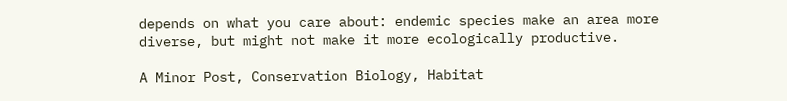depends on what you care about: endemic species make an area more diverse, but might not make it more ecologically productive.

A Minor Post, Conservation Biology, Habitat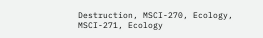Destruction, MSCI-270, Ecology, MSCI-271, Ecology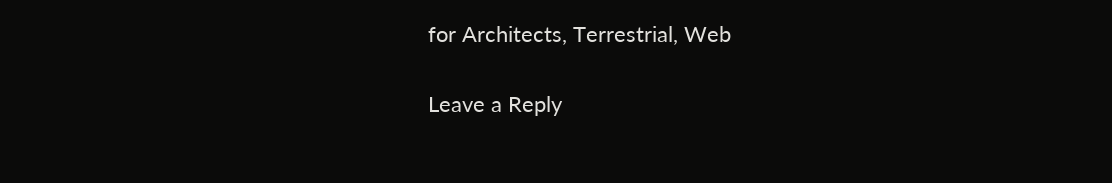for Architects, Terrestrial, Web

Leave a Reply